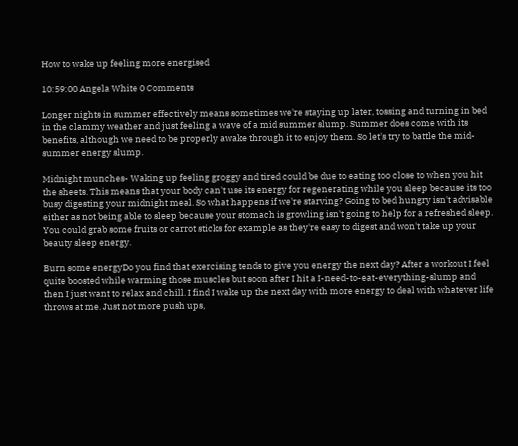How to wake up feeling more energised

10:59:00 Angela White 0 Comments

Longer nights in summer effectively means sometimes we're staying up later, tossing and turning in bed in the clammy weather and just feeling a wave of a mid summer slump. Summer does come with its benefits, although we need to be properly awake through it to enjoy them. So let's try to battle the mid-summer energy slump.

Midnight munches- Waking up feeling groggy and tired could be due to eating too close to when you hit the sheets. This means that your body can't use its energy for regenerating while you sleep because its too busy digesting your midnight meal. So what happens if we're starving? Going to bed hungry isn't advisable either as not being able to sleep because your stomach is growling isn't going to help for a refreshed sleep. You could grab some fruits or carrot sticks for example as they're easy to digest and won't take up your beauty sleep energy.

Burn some energyDo you find that exercising tends to give you energy the next day? After a workout I feel quite boosted while warming those muscles but soon after I hit a I-need-to-eat-everything-slump and then I just want to relax and chill. I find I wake up the next day with more energy to deal with whatever life throws at me. Just not more push ups,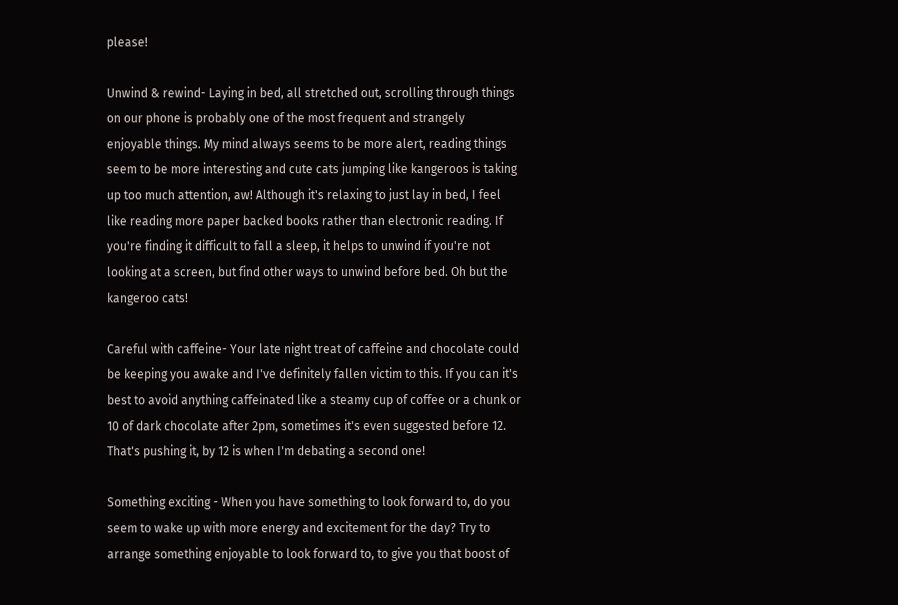please!

Unwind & rewind- Laying in bed, all stretched out, scrolling through things on our phone is probably one of the most frequent and strangely enjoyable things. My mind always seems to be more alert, reading things seem to be more interesting and cute cats jumping like kangeroos is taking up too much attention, aw! Although it's relaxing to just lay in bed, I feel like reading more paper backed books rather than electronic reading. If you're finding it difficult to fall a sleep, it helps to unwind if you're not looking at a screen, but find other ways to unwind before bed. Oh but the kangeroo cats!

Careful with caffeine- Your late night treat of caffeine and chocolate could be keeping you awake and I've definitely fallen victim to this. If you can it's best to avoid anything caffeinated like a steamy cup of coffee or a chunk or 10 of dark chocolate after 2pm, sometimes it's even suggested before 12. That's pushing it, by 12 is when I'm debating a second one!

Something exciting - When you have something to look forward to, do you seem to wake up with more energy and excitement for the day? Try to arrange something enjoyable to look forward to, to give you that boost of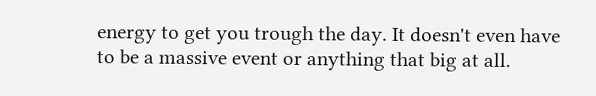energy to get you trough the day. It doesn't even have to be a massive event or anything that big at all.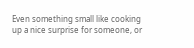Even something small like cooking up a nice surprise for someone, or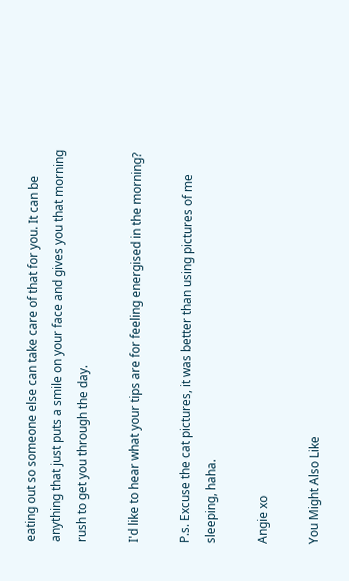eating out so someone else can take care of that for you. It can be anything that just puts a smile on your face and gives you that morning rush to get you through the day.

I'd like to hear what your tips are for feeling energised in the morning?

P.s. Excuse the cat pictures, it was better than using pictures of me sleeping, haha.

Angie xo

You Might Also Like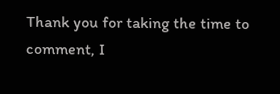Thank you for taking the time to comment, I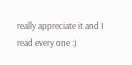really appreciate it and I read every one :)